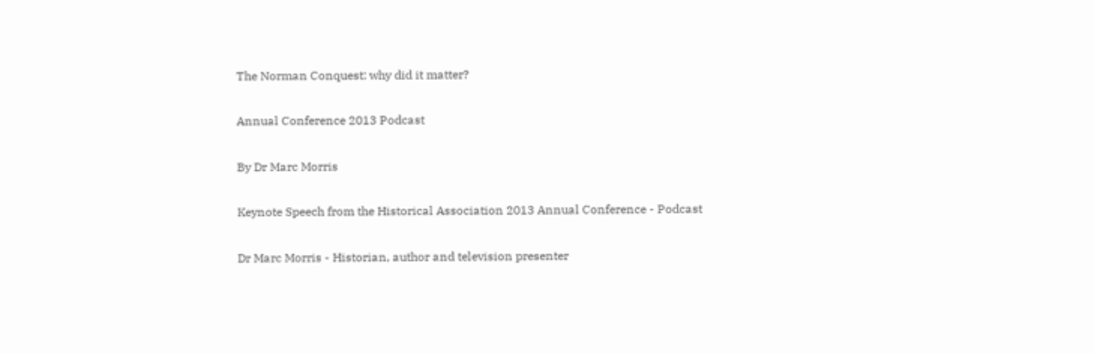The Norman Conquest: why did it matter?

Annual Conference 2013 Podcast

By Dr Marc Morris

Keynote Speech from the Historical Association 2013 Annual Conference - Podcast

Dr Marc Morris - Historian, author and television presenter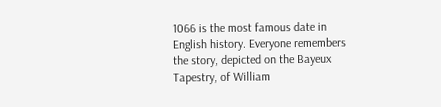1066 is the most famous date in English history. Everyone remembers the story, depicted on the Bayeux Tapestry, of William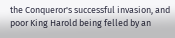the Conqueror's successful invasion, and poor King Harold being felled by an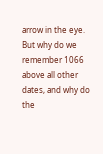arrow in the eye. But why do we remember 1066 above all other dates, and why do the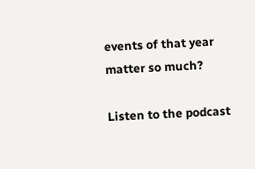events of that year matter so much?

Listen to the podcast